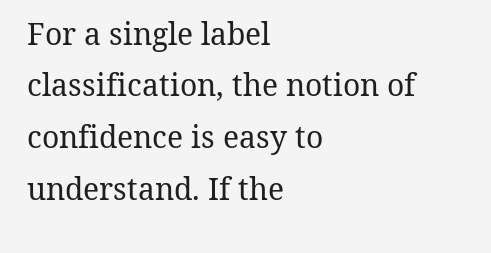For a single label classification, the notion of confidence is easy to understand. If the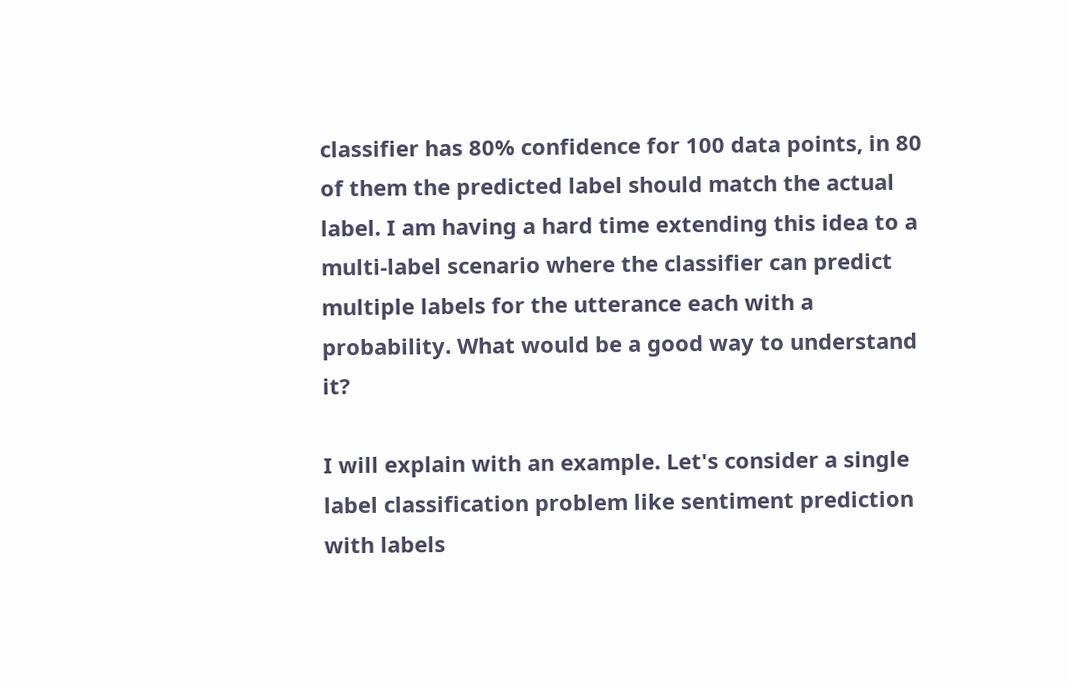classifier has 80% confidence for 100 data points, in 80 of them the predicted label should match the actual label. I am having a hard time extending this idea to a multi-label scenario where the classifier can predict multiple labels for the utterance each with a probability. What would be a good way to understand it?

I will explain with an example. Let's consider a single label classification problem like sentiment prediction with labels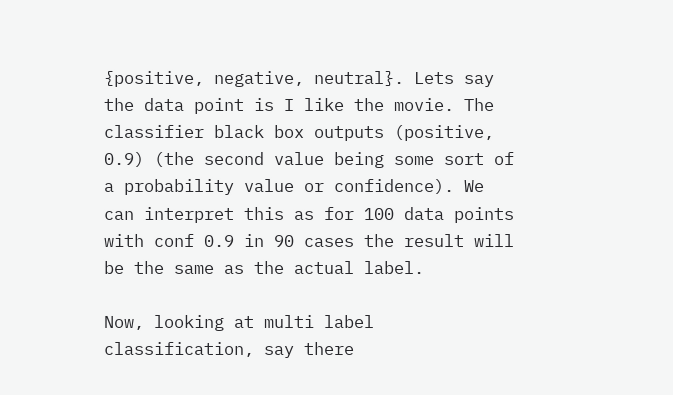{positive, negative, neutral}. Lets say the data point is I like the movie. The classifier black box outputs (positive, 0.9) (the second value being some sort of a probability value or confidence). We can interpret this as for 100 data points with conf 0.9 in 90 cases the result will be the same as the actual label.

Now, looking at multi label classification, say there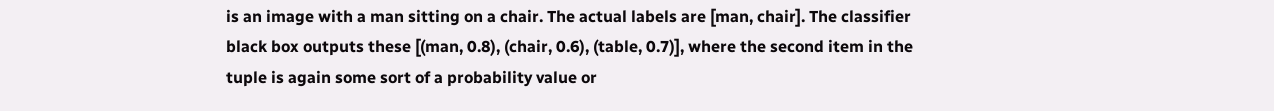is an image with a man sitting on a chair. The actual labels are [man, chair]. The classifier black box outputs these [(man, 0.8), (chair, 0.6), (table, 0.7)], where the second item in the tuple is again some sort of a probability value or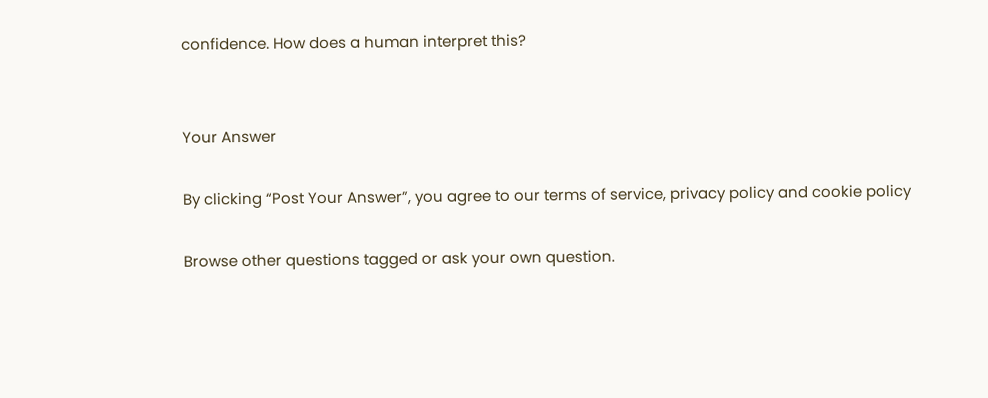confidence. How does a human interpret this?


Your Answer

By clicking “Post Your Answer”, you agree to our terms of service, privacy policy and cookie policy

Browse other questions tagged or ask your own question.